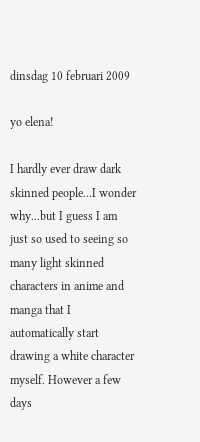dinsdag 10 februari 2009

yo elena!

I hardly ever draw dark skinned people...I wonder why...but I guess I am just so used to seeing so many light skinned characters in anime and manga that I automatically start drawing a white character myself. However a few days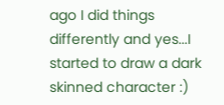ago I did things differently and yes...I started to draw a dark skinned character :)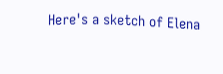Here's a sketch of Elena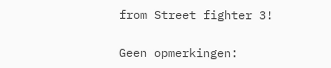from Street fighter 3!

Geen opmerkingen: